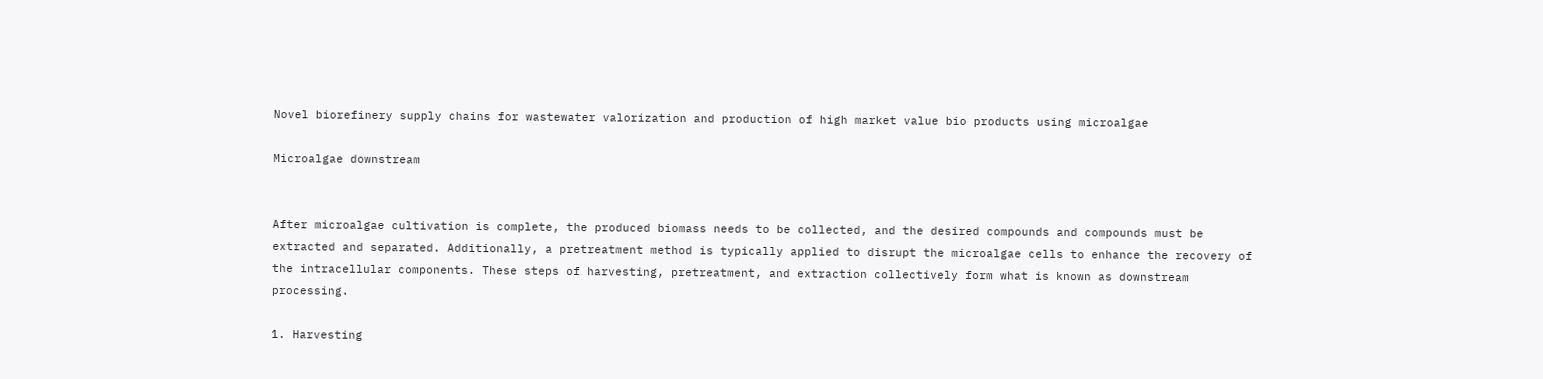Novel biorefinery supply chains for wastewater valorization and production of high market value bio products using microalgae

Microalgae downstream


After microalgae cultivation is complete, the produced biomass needs to be collected, and the desired compounds and compounds must be extracted and separated. Additionally, a pretreatment method is typically applied to disrupt the microalgae cells to enhance the recovery of the intracellular components. These steps of harvesting, pretreatment, and extraction collectively form what is known as downstream processing.

1. Harvesting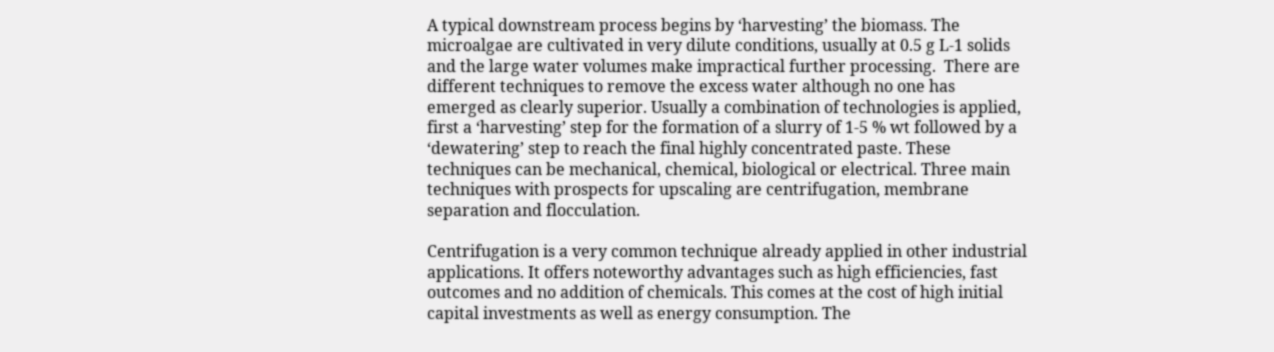A typical downstream process begins by ‘harvesting’ the biomass. The microalgae are cultivated in very dilute conditions, usually at 0.5 g L-1 solids and the large water volumes make impractical further processing.  There are different techniques to remove the excess water although no one has emerged as clearly superior. Usually a combination of technologies is applied, first a ‘harvesting’ step for the formation of a slurry of 1-5 % wt followed by a ‘dewatering’ step to reach the final highly concentrated paste. These techniques can be mechanical, chemical, biological or electrical. Three main techniques with prospects for upscaling are centrifugation, membrane separation and flocculation.

Centrifugation is a very common technique already applied in other industrial applications. It offers noteworthy advantages such as high efficiencies, fast outcomes and no addition of chemicals. This comes at the cost of high initial capital investments as well as energy consumption. The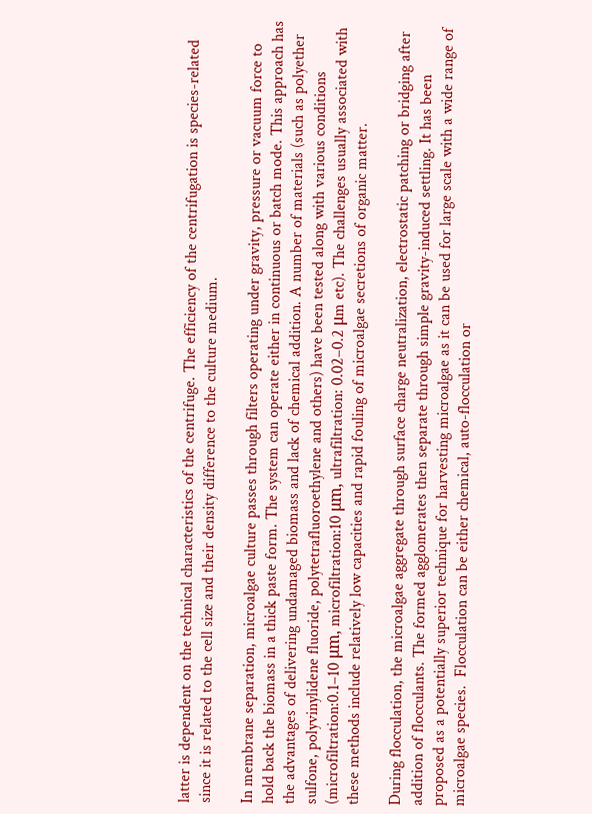latter is dependent on the technical characteristics of the centrifuge. The efficiency of the centrifugation is species-related since it is related to the cell size and their density difference to the culture medium.

In membrane separation, microalgae culture passes through filters operating under gravity, pressure or vacuum force to hold back the biomass in a thick paste form. The system can operate either in continuous or batch mode. This approach has the advantages of delivering undamaged biomass and lack of chemical addition. A number of materials (such as polyether sulfone, polyvinylidene fluoride, polytetrafluoroethylene and others) have been tested along with various conditions (microfiltration:0.1–10 μm, microfiltration:10 μm, ultrafiltration: 0.02–0.2 μm etc). The challenges usually associated with these methods include relatively low capacities and rapid fouling of microalgae secretions of organic matter.

During flocculation, the microalgae aggregate through surface charge neutralization, electrostatic patching or bridging after addition of flocculants. The formed agglomerates then separate through simple gravity-induced settling. It has been proposed as a potentially superior technique for harvesting microalgae as it can be used for large scale with a wide range of microalgae species.  Flocculation can be either chemical, auto-flocculation or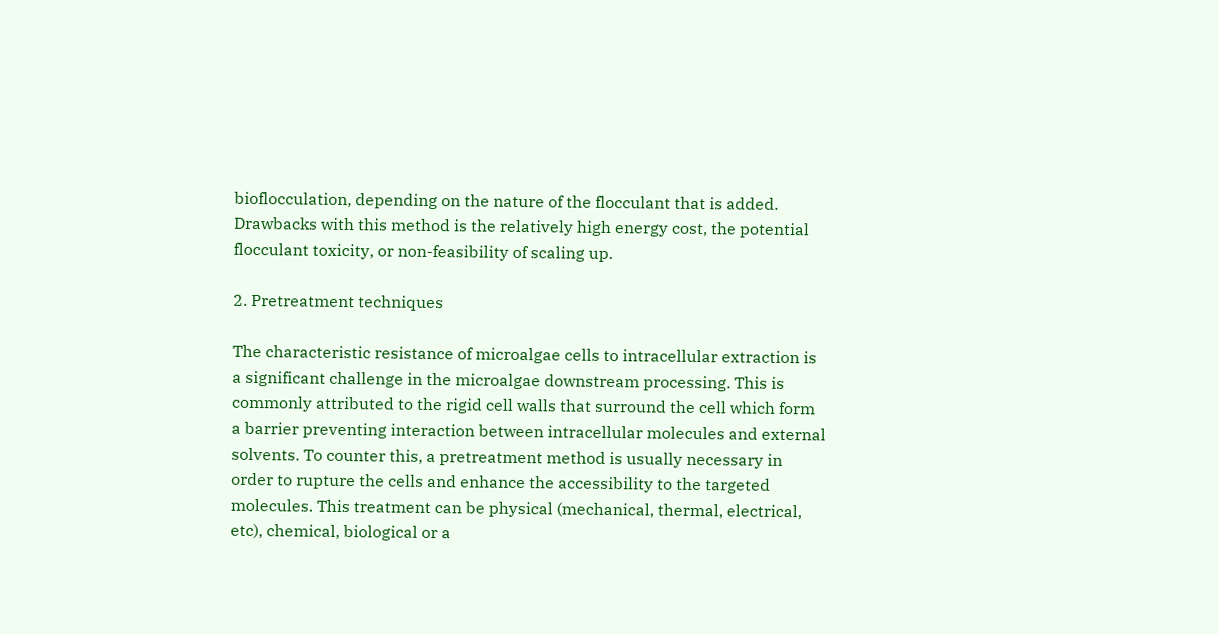bioflocculation, depending on the nature of the flocculant that is added. Drawbacks with this method is the relatively high energy cost, the potential flocculant toxicity, or non-feasibility of scaling up.

2. Pretreatment techniques

The characteristic resistance of microalgae cells to intracellular extraction is a significant challenge in the microalgae downstream processing. This is commonly attributed to the rigid cell walls that surround the cell which form a barrier preventing interaction between intracellular molecules and external solvents. To counter this, a pretreatment method is usually necessary in order to rupture the cells and enhance the accessibility to the targeted molecules. This treatment can be physical (mechanical, thermal, electrical, etc), chemical, biological or a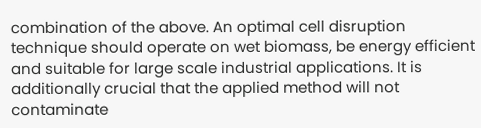combination of the above. An optimal cell disruption technique should operate on wet biomass, be energy efficient and suitable for large scale industrial applications. It is additionally crucial that the applied method will not contaminate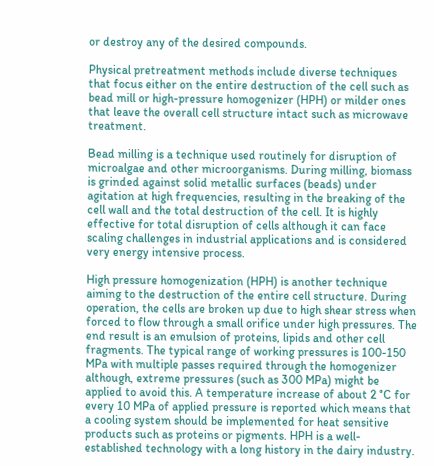or destroy any of the desired compounds.

Physical pretreatment methods include diverse techniques that focus either on the entire destruction of the cell such as bead mill or high-pressure homogenizer (HPH) or milder ones that leave the overall cell structure intact such as microwave treatment.

Bead milling is a technique used routinely for disruption of microalgae and other microorganisms. During milling, biomass is grinded against solid metallic surfaces (beads) under agitation at high frequencies, resulting in the breaking of the cell wall and the total destruction of the cell. It is highly effective for total disruption of cells although it can face scaling challenges in industrial applications and is considered very energy intensive process.

High pressure homogenization (HPH) is another technique aiming to the destruction of the entire cell structure. During operation, the cells are broken up due to high shear stress when forced to flow through a small orifice under high pressures. The end result is an emulsion of proteins, lipids and other cell fragments. The typical range of working pressures is 100-150 MPa with multiple passes required through the homogenizer although, extreme pressures (such as 300 MPa) might be applied to avoid this. A temperature increase of about 2 °C for every 10 MPa of applied pressure is reported which means that a cooling system should be implemented for heat sensitive products such as proteins or pigments. HPH is a well-established technology with a long history in the dairy industry.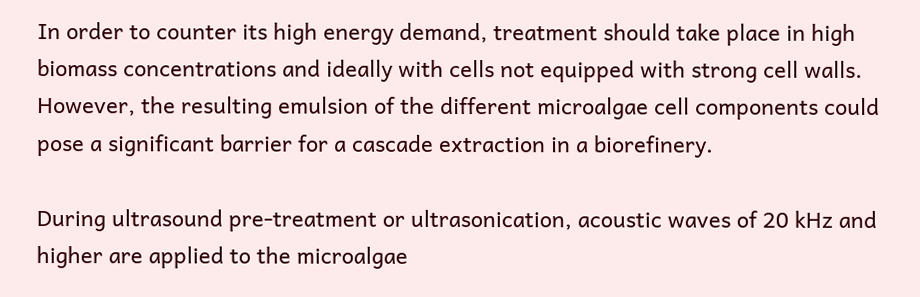In order to counter its high energy demand, treatment should take place in high biomass concentrations and ideally with cells not equipped with strong cell walls. However, the resulting emulsion of the different microalgae cell components could pose a significant barrier for a cascade extraction in a biorefinery.

During ultrasound pre-treatment or ultrasonication, acoustic waves of 20 kHz and higher are applied to the microalgae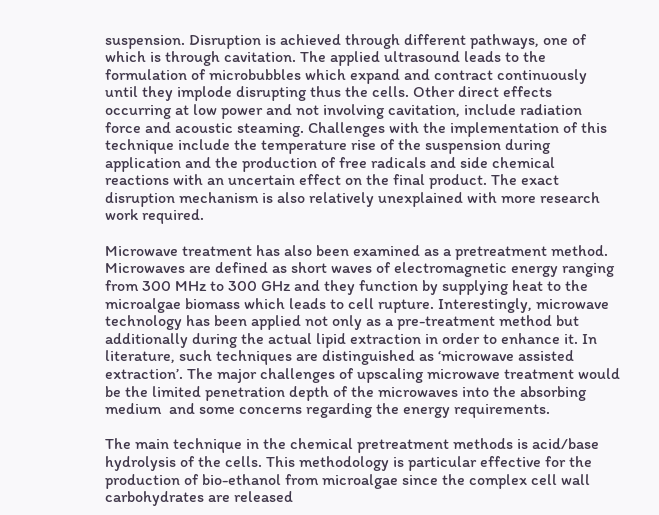suspension. Disruption is achieved through different pathways, one of which is through cavitation. The applied ultrasound leads to the formulation of microbubbles which expand and contract continuously until they implode disrupting thus the cells. Other direct effects occurring at low power and not involving cavitation, include radiation force and acoustic steaming. Challenges with the implementation of this technique include the temperature rise of the suspension during application and the production of free radicals and side chemical reactions with an uncertain effect on the final product. The exact disruption mechanism is also relatively unexplained with more research work required.

Microwave treatment has also been examined as a pretreatment method. Microwaves are defined as short waves of electromagnetic energy ranging from 300 MHz to 300 GHz and they function by supplying heat to the microalgae biomass which leads to cell rupture. Interestingly, microwave technology has been applied not only as a pre-treatment method but additionally during the actual lipid extraction in order to enhance it. In literature, such techniques are distinguished as ‘microwave assisted extraction’. The major challenges of upscaling microwave treatment would be the limited penetration depth of the microwaves into the absorbing medium  and some concerns regarding the energy requirements.

The main technique in the chemical pretreatment methods is acid/base hydrolysis of the cells. This methodology is particular effective for the production of bio-ethanol from microalgae since the complex cell wall carbohydrates are released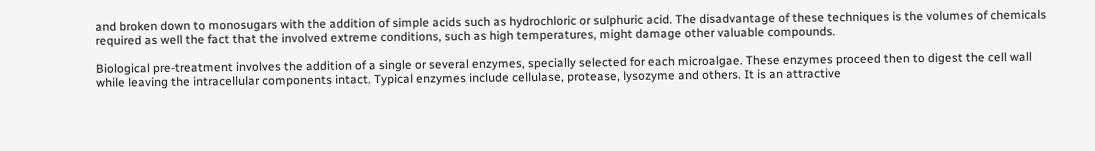and broken down to monosugars with the addition of simple acids such as hydrochloric or sulphuric acid. The disadvantage of these techniques is the volumes of chemicals required as well the fact that the involved extreme conditions, such as high temperatures, might damage other valuable compounds.

Biological pre-treatment involves the addition of a single or several enzymes, specially selected for each microalgae. These enzymes proceed then to digest the cell wall while leaving the intracellular components intact. Typical enzymes include cellulase, protease, lysozyme and others. It is an attractive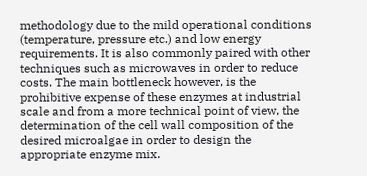methodology due to the mild operational conditions (temperature, pressure etc.) and low energy requirements. It is also commonly paired with other techniques such as microwaves in order to reduce costs. The main bottleneck however, is the prohibitive expense of these enzymes at industrial scale and from a more technical point of view, the determination of the cell wall composition of the desired microalgae in order to design the appropriate enzyme mix.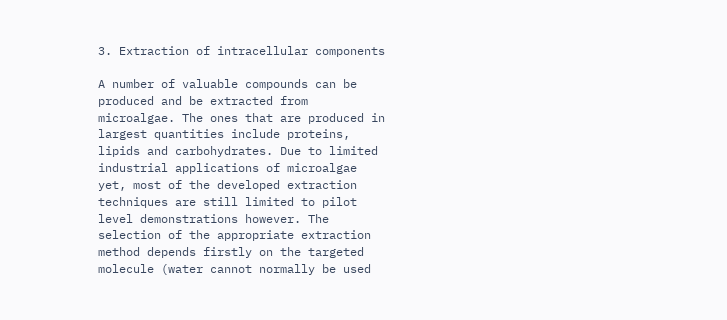3. Extraction of intracellular components

A number of valuable compounds can be produced and be extracted from microalgae. The ones that are produced in largest quantities include proteins, lipids and carbohydrates. Due to limited industrial applications of microalgae yet, most of the developed extraction techniques are still limited to pilot level demonstrations however. The selection of the appropriate extraction method depends firstly on the targeted molecule (water cannot normally be used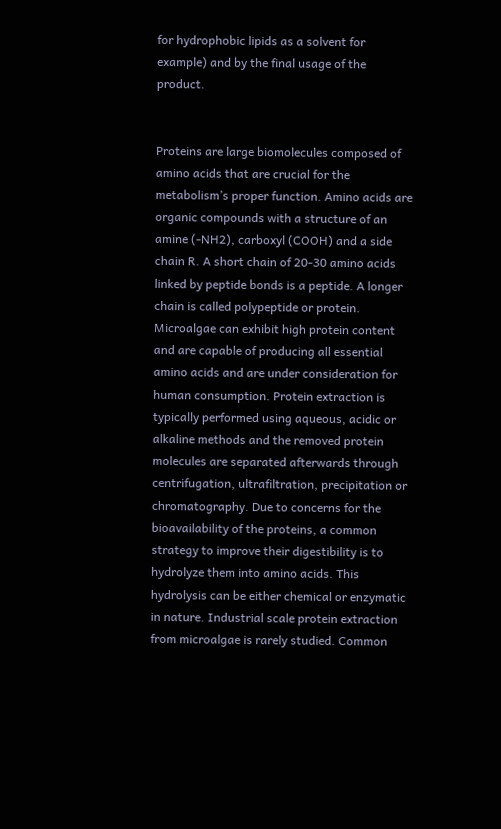for hydrophobic lipids as a solvent for example) and by the final usage of the product.


Proteins are large biomolecules composed of amino acids that are crucial for the metabolism’s proper function. Amino acids are organic compounds with a structure of an amine (-NH2), carboxyl (COOH) and a side chain R. A short chain of 20-30 amino acids linked by peptide bonds is a peptide. A longer chain is called polypeptide or protein. Microalgae can exhibit high protein content and are capable of producing all essential amino acids and are under consideration for human consumption. Protein extraction is typically performed using aqueous, acidic or alkaline methods and the removed protein molecules are separated afterwards through centrifugation, ultrafiltration, precipitation or chromatography. Due to concerns for the bioavailability of the proteins, a common strategy to improve their digestibility is to hydrolyze them into amino acids. This hydrolysis can be either chemical or enzymatic in nature. Industrial scale protein extraction from microalgae is rarely studied. Common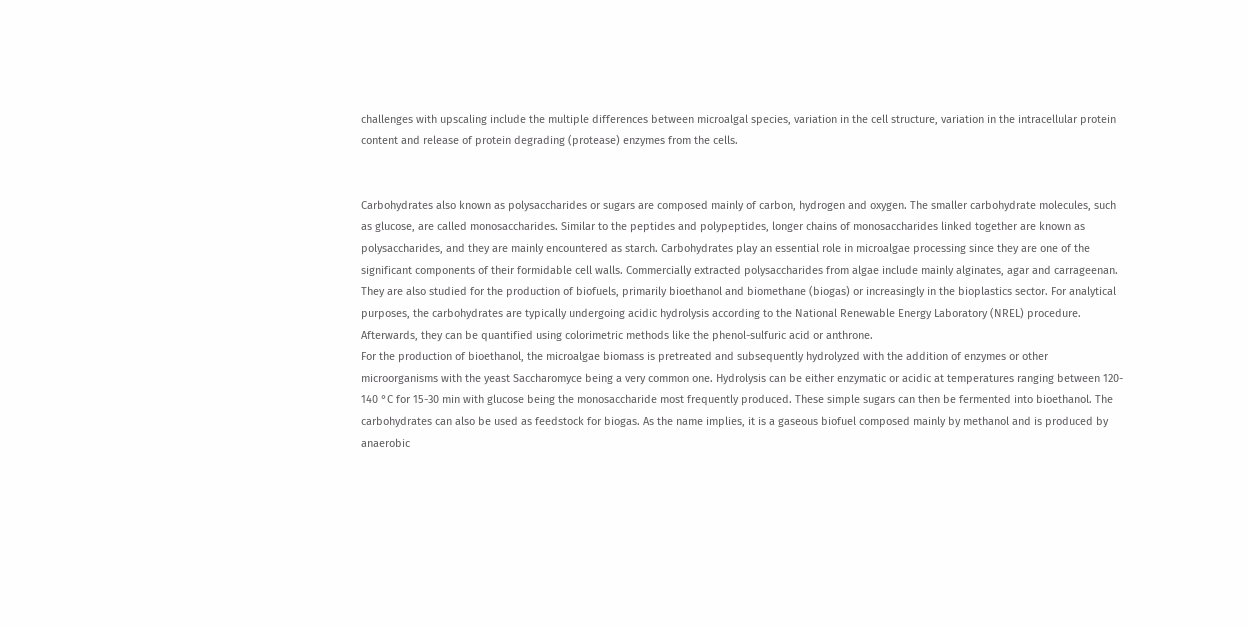challenges with upscaling include the multiple differences between microalgal species, variation in the cell structure, variation in the intracellular protein content and release of protein degrading (protease) enzymes from the cells.


Carbohydrates also known as polysaccharides or sugars are composed mainly of carbon, hydrogen and oxygen. The smaller carbohydrate molecules, such as glucose, are called monosaccharides. Similar to the peptides and polypeptides, longer chains of monosaccharides linked together are known as polysaccharides, and they are mainly encountered as starch. Carbohydrates play an essential role in microalgae processing since they are one of the significant components of their formidable cell walls. Commercially extracted polysaccharides from algae include mainly alginates, agar and carrageenan. They are also studied for the production of biofuels, primarily bioethanol and biomethane (biogas) or increasingly in the bioplastics sector. For analytical purposes, the carbohydrates are typically undergoing acidic hydrolysis according to the National Renewable Energy Laboratory (NREL) procedure. Afterwards, they can be quantified using colorimetric methods like the phenol-sulfuric acid or anthrone.
For the production of bioethanol, the microalgae biomass is pretreated and subsequently hydrolyzed with the addition of enzymes or other microorganisms with the yeast Saccharomyce being a very common one. Hydrolysis can be either enzymatic or acidic at temperatures ranging between 120- 140 °C for 15-30 min with glucose being the monosaccharide most frequently produced. These simple sugars can then be fermented into bioethanol. The carbohydrates can also be used as feedstock for biogas. As the name implies, it is a gaseous biofuel composed mainly by methanol and is produced by anaerobic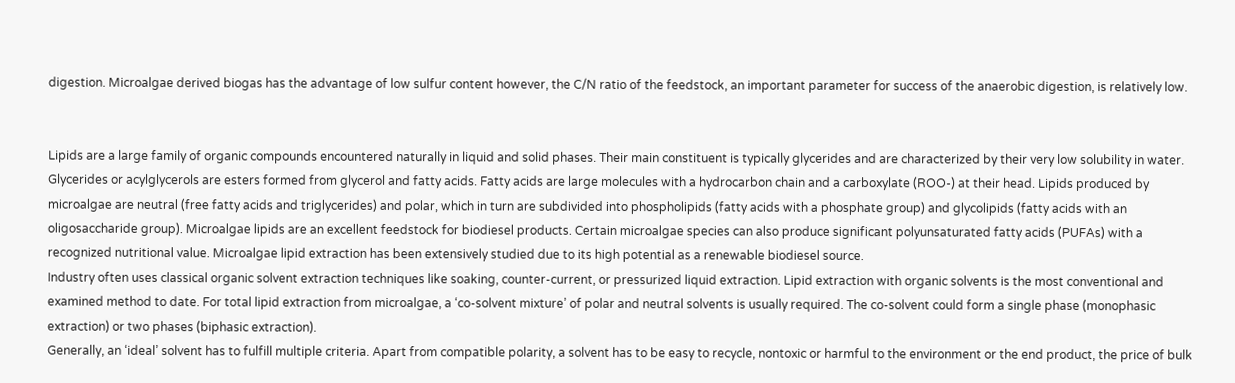digestion. Microalgae derived biogas has the advantage of low sulfur content however, the C/N ratio of the feedstock, an important parameter for success of the anaerobic digestion, is relatively low.


Lipids are a large family of organic compounds encountered naturally in liquid and solid phases. Their main constituent is typically glycerides and are characterized by their very low solubility in water. Glycerides or acylglycerols are esters formed from glycerol and fatty acids. Fatty acids are large molecules with a hydrocarbon chain and a carboxylate (ROO-) at their head. Lipids produced by microalgae are neutral (free fatty acids and triglycerides) and polar, which in turn are subdivided into phospholipids (fatty acids with a phosphate group) and glycolipids (fatty acids with an oligosaccharide group). Microalgae lipids are an excellent feedstock for biodiesel products. Certain microalgae species can also produce significant polyunsaturated fatty acids (PUFAs) with a recognized nutritional value. Microalgae lipid extraction has been extensively studied due to its high potential as a renewable biodiesel source.
Industry often uses classical organic solvent extraction techniques like soaking, counter-current, or pressurized liquid extraction. Lipid extraction with organic solvents is the most conventional and examined method to date. For total lipid extraction from microalgae, a ‘co-solvent mixture’ of polar and neutral solvents is usually required. The co-solvent could form a single phase (monophasic extraction) or two phases (biphasic extraction).
Generally, an ‘ideal’ solvent has to fulfill multiple criteria. Apart from compatible polarity, a solvent has to be easy to recycle, nontoxic or harmful to the environment or the end product, the price of bulk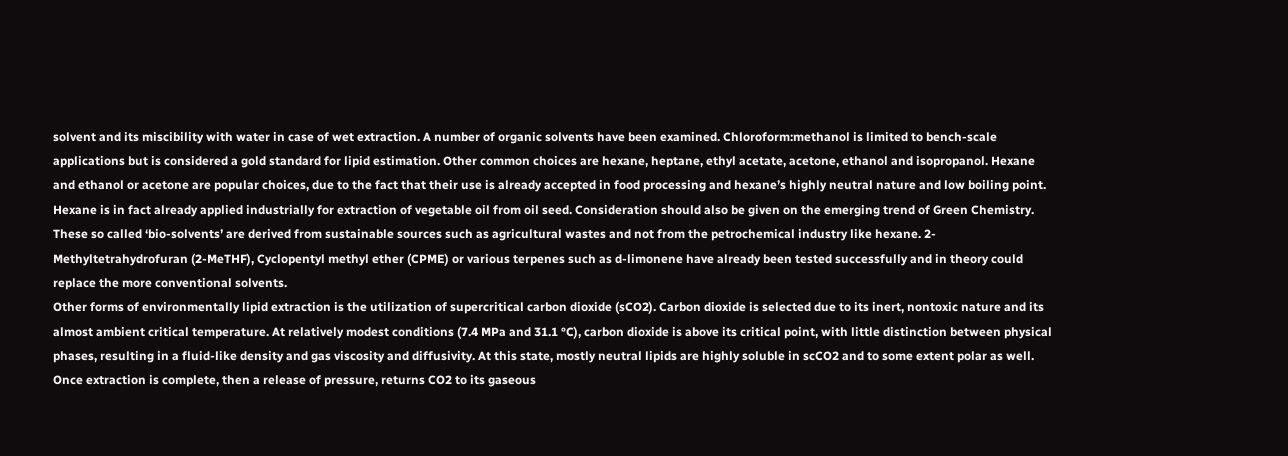solvent and its miscibility with water in case of wet extraction. A number of organic solvents have been examined. Chloroform:methanol is limited to bench-scale applications but is considered a gold standard for lipid estimation. Other common choices are hexane, heptane, ethyl acetate, acetone, ethanol and isopropanol. Hexane and ethanol or acetone are popular choices, due to the fact that their use is already accepted in food processing and hexane’s highly neutral nature and low boiling point. Hexane is in fact already applied industrially for extraction of vegetable oil from oil seed. Consideration should also be given on the emerging trend of Green Chemistry. These so called ‘bio-solvents’ are derived from sustainable sources such as agricultural wastes and not from the petrochemical industry like hexane. 2-Methyltetrahydrofuran (2-MeTHF), Cyclopentyl methyl ether (CPME) or various terpenes such as d-limonene have already been tested successfully and in theory could replace the more conventional solvents.
Other forms of environmentally lipid extraction is the utilization of supercritical carbon dioxide (sCO2). Carbon dioxide is selected due to its inert, nontoxic nature and its almost ambient critical temperature. At relatively modest conditions (7.4 MPa and 31.1 °C), carbon dioxide is above its critical point, with little distinction between physical phases, resulting in a fluid-like density and gas viscosity and diffusivity. At this state, mostly neutral lipids are highly soluble in scCO2 and to some extent polar as well. Once extraction is complete, then a release of pressure, returns CO2 to its gaseous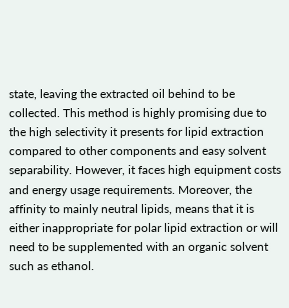state, leaving the extracted oil behind to be collected. This method is highly promising due to the high selectivity it presents for lipid extraction compared to other components and easy solvent separability. However, it faces high equipment costs and energy usage requirements. Moreover, the affinity to mainly neutral lipids, means that it is either inappropriate for polar lipid extraction or will need to be supplemented with an organic solvent such as ethanol.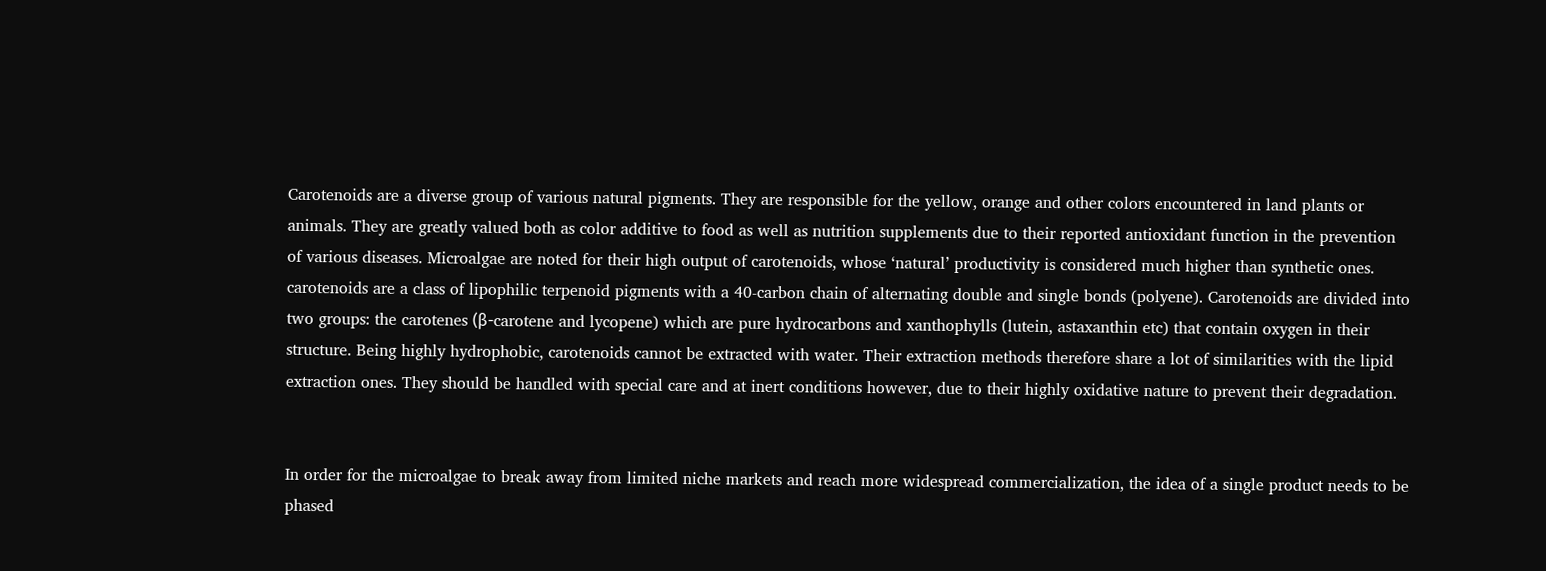Carotenoids are a diverse group of various natural pigments. They are responsible for the yellow, orange and other colors encountered in land plants or animals. They are greatly valued both as color additive to food as well as nutrition supplements due to their reported antioxidant function in the prevention of various diseases. Microalgae are noted for their high output of carotenoids, whose ‘natural’ productivity is considered much higher than synthetic ones. carotenoids are a class of lipophilic terpenoid pigments with a 40-carbon chain of alternating double and single bonds (polyene). Carotenoids are divided into two groups: the carotenes (β-carotene and lycopene) which are pure hydrocarbons and xanthophylls (lutein, astaxanthin etc) that contain oxygen in their structure. Being highly hydrophobic, carotenoids cannot be extracted with water. Their extraction methods therefore share a lot of similarities with the lipid extraction ones. They should be handled with special care and at inert conditions however, due to their highly oxidative nature to prevent their degradation.


In order for the microalgae to break away from limited niche markets and reach more widespread commercialization, the idea of a single product needs to be phased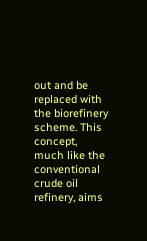out and be replaced with the biorefinery scheme. This concept, much like the conventional crude oil refinery, aims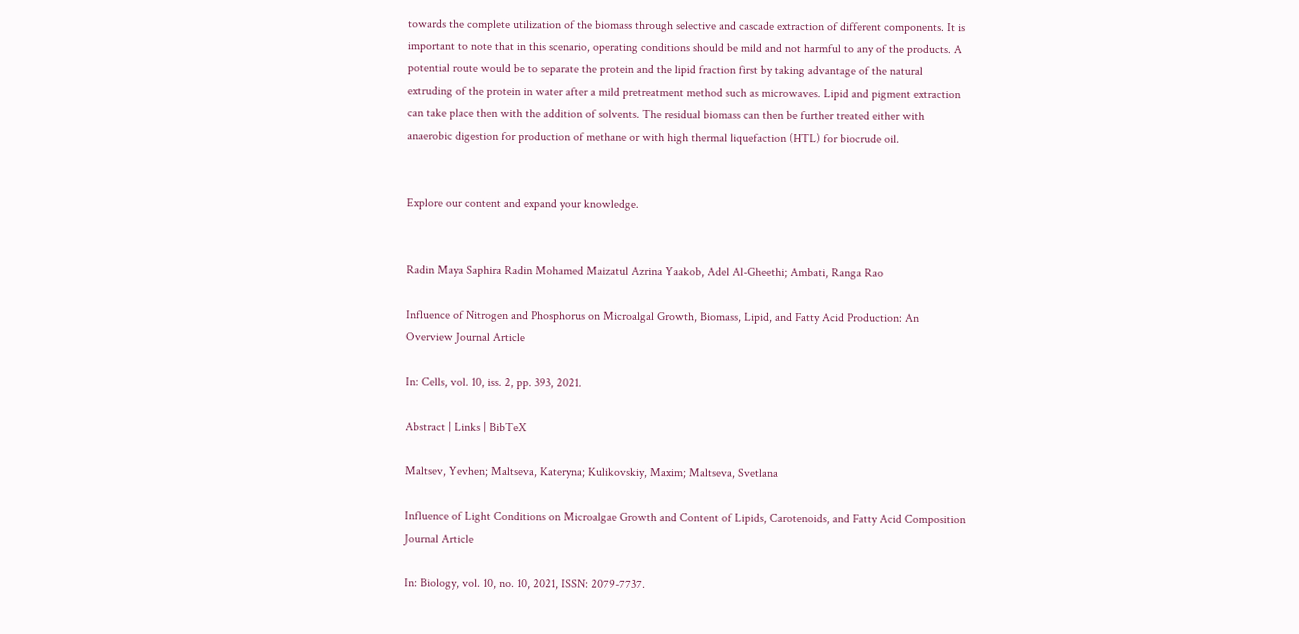towards the complete utilization of the biomass through selective and cascade extraction of different components. It is important to note that in this scenario, operating conditions should be mild and not harmful to any of the products. A potential route would be to separate the protein and the lipid fraction first by taking advantage of the natural extruding of the protein in water after a mild pretreatment method such as microwaves. Lipid and pigment extraction can take place then with the addition of solvents. The residual biomass can then be further treated either with anaerobic digestion for production of methane or with high thermal liquefaction (HTL) for biocrude oil.


Explore our content and expand your knowledge.


Radin Maya Saphira Radin Mohamed Maizatul Azrina Yaakob, Adel Al-Gheethi; Ambati, Ranga Rao

Influence of Nitrogen and Phosphorus on Microalgal Growth, Biomass, Lipid, and Fatty Acid Production: An Overview Journal Article

In: Cells, vol. 10, iss. 2, pp. 393, 2021.

Abstract | Links | BibTeX

Maltsev, Yevhen; Maltseva, Kateryna; Kulikovskiy, Maxim; Maltseva, Svetlana

Influence of Light Conditions on Microalgae Growth and Content of Lipids, Carotenoids, and Fatty Acid Composition Journal Article

In: Biology, vol. 10, no. 10, 2021, ISSN: 2079-7737.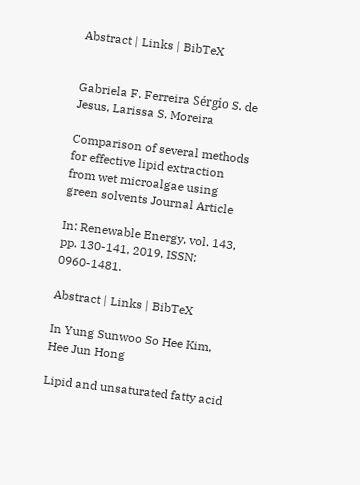Abstract | Links | BibTeX


Gabriela F. Ferreira Sérgio S. de Jesus, Larissa S. Moreira

Comparison of several methods for effective lipid extraction from wet microalgae using green solvents Journal Article

In: Renewable Energy, vol. 143, pp. 130-141, 2019, ISSN: 0960-1481.

Abstract | Links | BibTeX

In Yung Sunwoo So Hee Kim, Hee Jun Hong

Lipid and unsaturated fatty acid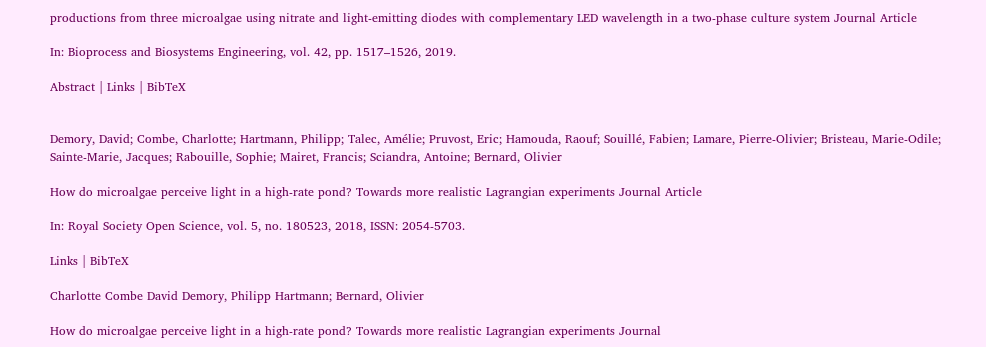productions from three microalgae using nitrate and light-emitting diodes with complementary LED wavelength in a two-phase culture system Journal Article

In: Bioprocess and Biosystems Engineering, vol. 42, pp. 1517–1526, 2019.

Abstract | Links | BibTeX


Demory, David; Combe, Charlotte; Hartmann, Philipp; Talec, Amélie; Pruvost, Eric; Hamouda, Raouf; Souillé, Fabien; Lamare, Pierre-Olivier; Bristeau, Marie-Odile; Sainte-Marie, Jacques; Rabouille, Sophie; Mairet, Francis; Sciandra, Antoine; Bernard, Olivier

How do microalgae perceive light in a high-rate pond? Towards more realistic Lagrangian experiments Journal Article

In: Royal Society Open Science, vol. 5, no. 180523, 2018, ISSN: 2054-5703.

Links | BibTeX

Charlotte Combe David Demory, Philipp Hartmann; Bernard, Olivier

How do microalgae perceive light in a high-rate pond? Towards more realistic Lagrangian experiments Journal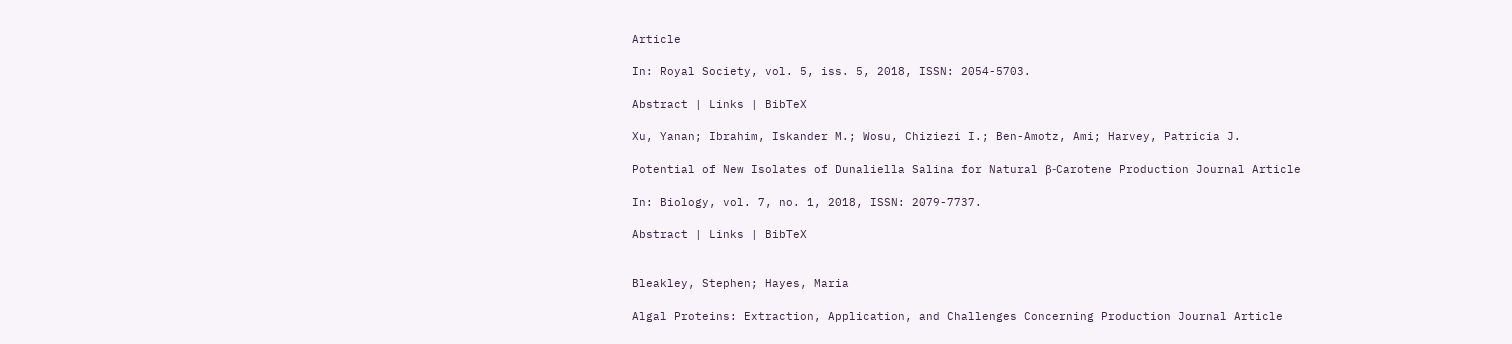Article

In: Royal Society, vol. 5, iss. 5, 2018, ISSN: 2054-5703.

Abstract | Links | BibTeX

Xu, Yanan; Ibrahim, Iskander M.; Wosu, Chiziezi I.; Ben-Amotz, Ami; Harvey, Patricia J.

Potential of New Isolates of Dunaliella Salina for Natural β-Carotene Production Journal Article

In: Biology, vol. 7, no. 1, 2018, ISSN: 2079-7737.

Abstract | Links | BibTeX


Bleakley, Stephen; Hayes, Maria

Algal Proteins: Extraction, Application, and Challenges Concerning Production Journal Article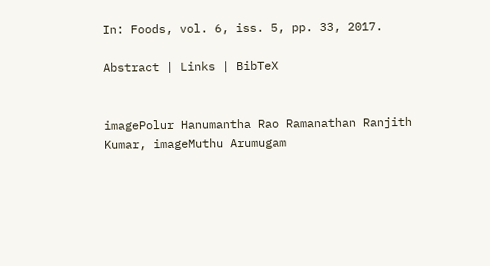In: Foods, vol. 6, iss. 5, pp. 33, 2017.

Abstract | Links | BibTeX


imagePolur Hanumantha Rao Ramanathan Ranjith Kumar, imageMuthu Arumugam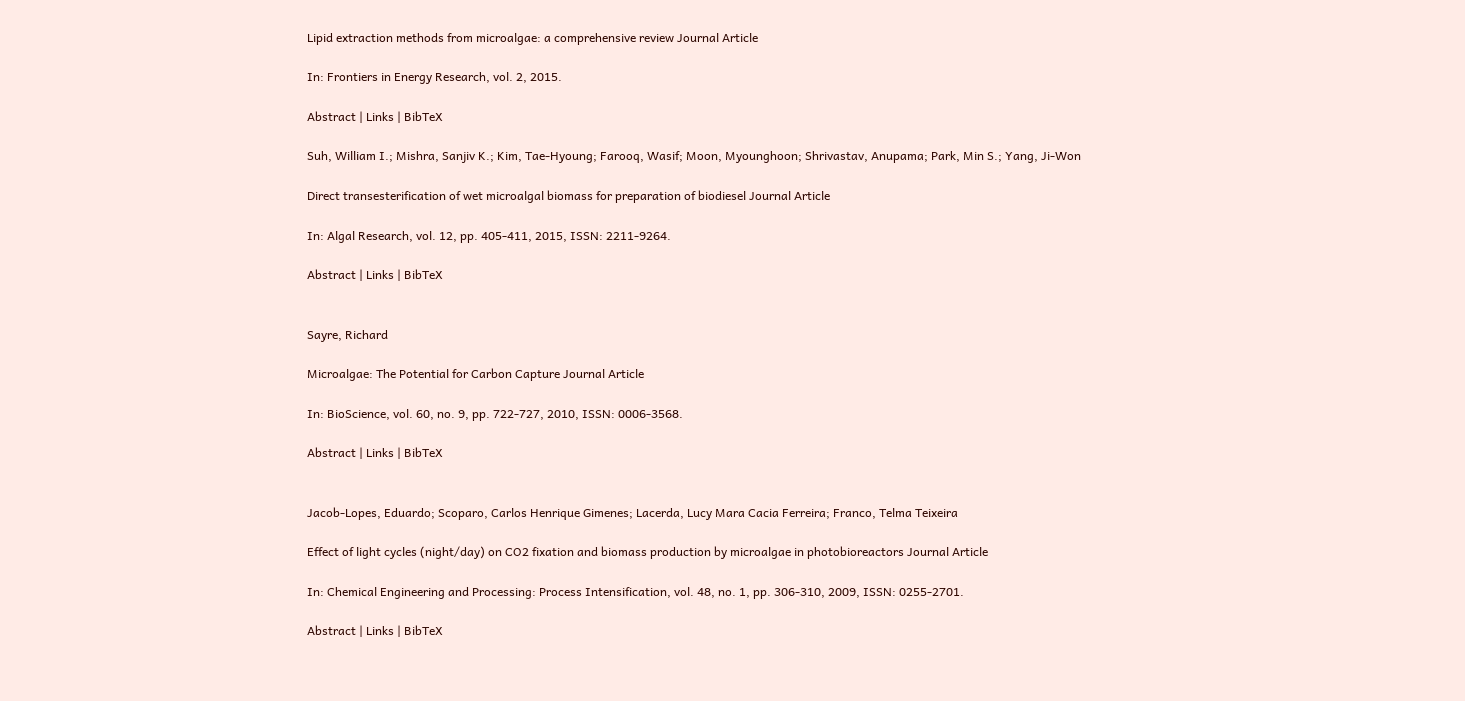Lipid extraction methods from microalgae: a comprehensive review Journal Article

In: Frontiers in Energy Research, vol. 2, 2015.

Abstract | Links | BibTeX

Suh, William I.; Mishra, Sanjiv K.; Kim, Tae-Hyoung; Farooq, Wasif; Moon, Myounghoon; Shrivastav, Anupama; Park, Min S.; Yang, Ji-Won

Direct transesterification of wet microalgal biomass for preparation of biodiesel Journal Article

In: Algal Research, vol. 12, pp. 405-411, 2015, ISSN: 2211-9264.

Abstract | Links | BibTeX


Sayre, Richard

Microalgae: The Potential for Carbon Capture Journal Article

In: BioScience, vol. 60, no. 9, pp. 722-727, 2010, ISSN: 0006-3568.

Abstract | Links | BibTeX


Jacob-Lopes, Eduardo; Scoparo, Carlos Henrique Gimenes; Lacerda, Lucy Mara Cacia Ferreira; Franco, Telma Teixeira

Effect of light cycles (night/day) on CO2 fixation and biomass production by microalgae in photobioreactors Journal Article

In: Chemical Engineering and Processing: Process Intensification, vol. 48, no. 1, pp. 306-310, 2009, ISSN: 0255-2701.

Abstract | Links | BibTeX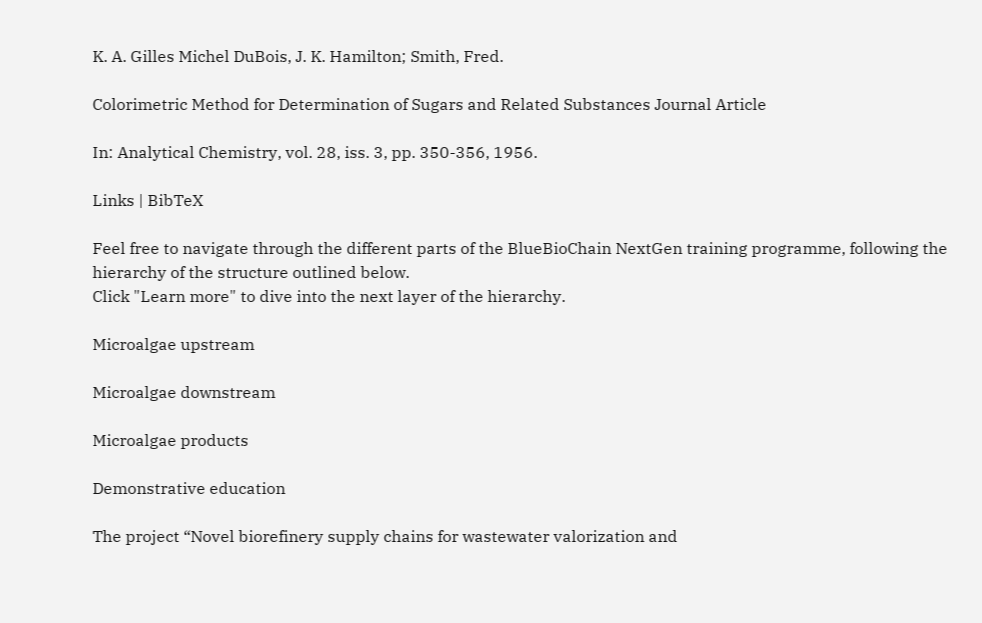K. A. Gilles Michel DuBois, J. K. Hamilton; Smith, Fred.

Colorimetric Method for Determination of Sugars and Related Substances Journal Article

In: Analytical Chemistry, vol. 28, iss. 3, pp. 350-356, 1956.

Links | BibTeX

Feel free to navigate through the different parts of the BlueBioChain NextGen training programme, following the hierarchy of the structure outlined below.
Click "Learn more" to dive into the next layer of the hierarchy.

Microalgae upstream

Microalgae downstream

Microalgae products

Demonstrative education

The project “Novel biorefinery supply chains for wastewater valorization and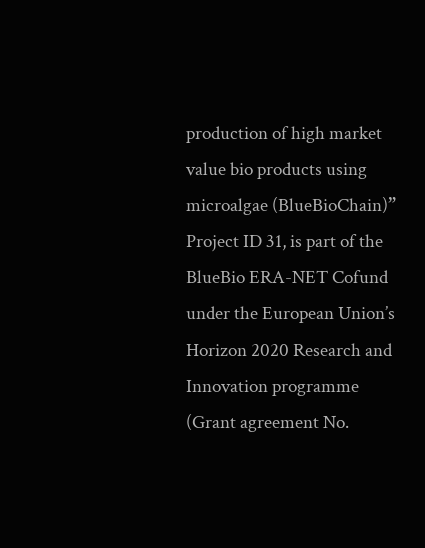production of high market value bio products using microalgae (BlueBioChain)” Project ID 31, is part of the BlueBio ERA-NET Cofund under the European Union’s Horizon 2020 Research and Innovation programme (Grant agreement No.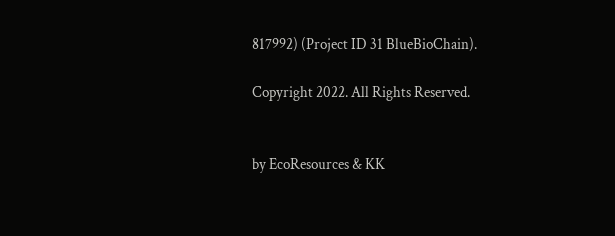817992) (Project ID 31 BlueBioChain).

Copyright 2022. All Rights Reserved.


by EcoResources & KK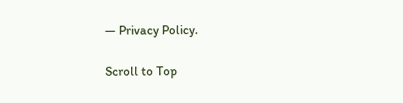— Privacy Policy.

Scroll to Top